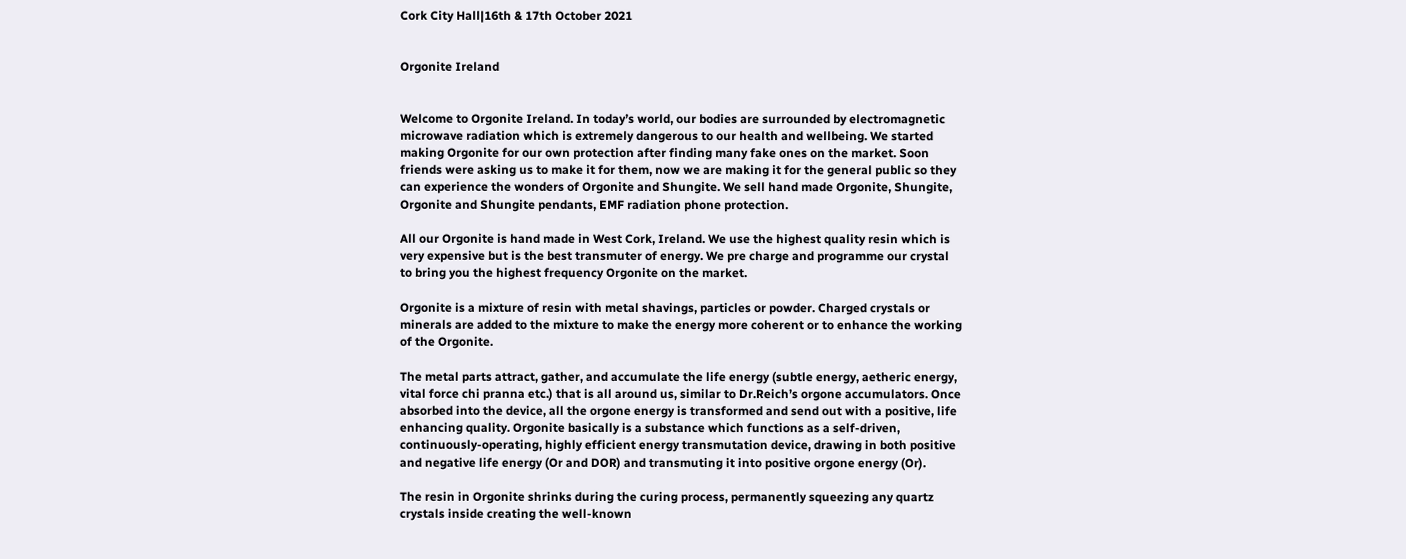Cork City Hall|16th & 17th October 2021


Orgonite Ireland


Welcome to Orgonite Ireland. In today’s world, our bodies are surrounded by electromagnetic microwave radiation which is extremely dangerous to our health and wellbeing. We started making Orgonite for our own protection after finding many fake ones on the market. Soon friends were asking us to make it for them, now we are making it for the general public so they can experience the wonders of Orgonite and Shungite. We sell hand made Orgonite, Shungite, Orgonite and Shungite pendants, EMF radiation phone protection.

All our Orgonite is hand made in West Cork, Ireland. We use the highest quality resin which is very expensive but is the best transmuter of energy. We pre charge and programme our crystal to bring you the highest frequency Orgonite on the market.

Orgonite is a mixture of resin with metal shavings, particles or powder. Charged crystals or minerals are added to the mixture to make the energy more coherent or to enhance the working of the Orgonite.

The metal parts attract, gather, and accumulate the life energy (subtle energy, aetheric energy, vital force chi pranna etc.) that is all around us, similar to Dr.Reich’s orgone accumulators. Once absorbed into the device, all the orgone energy is transformed and send out with a positive, life enhancing quality. Orgonite basically is a substance which functions as a self-driven, continuously-operating, highly efficient energy transmutation device, drawing in both positive and negative life energy (Or and DOR) and transmuting it into positive orgone energy (Or).

The resin in Orgonite shrinks during the curing process, permanently squeezing any quartz crystals inside creating the well-known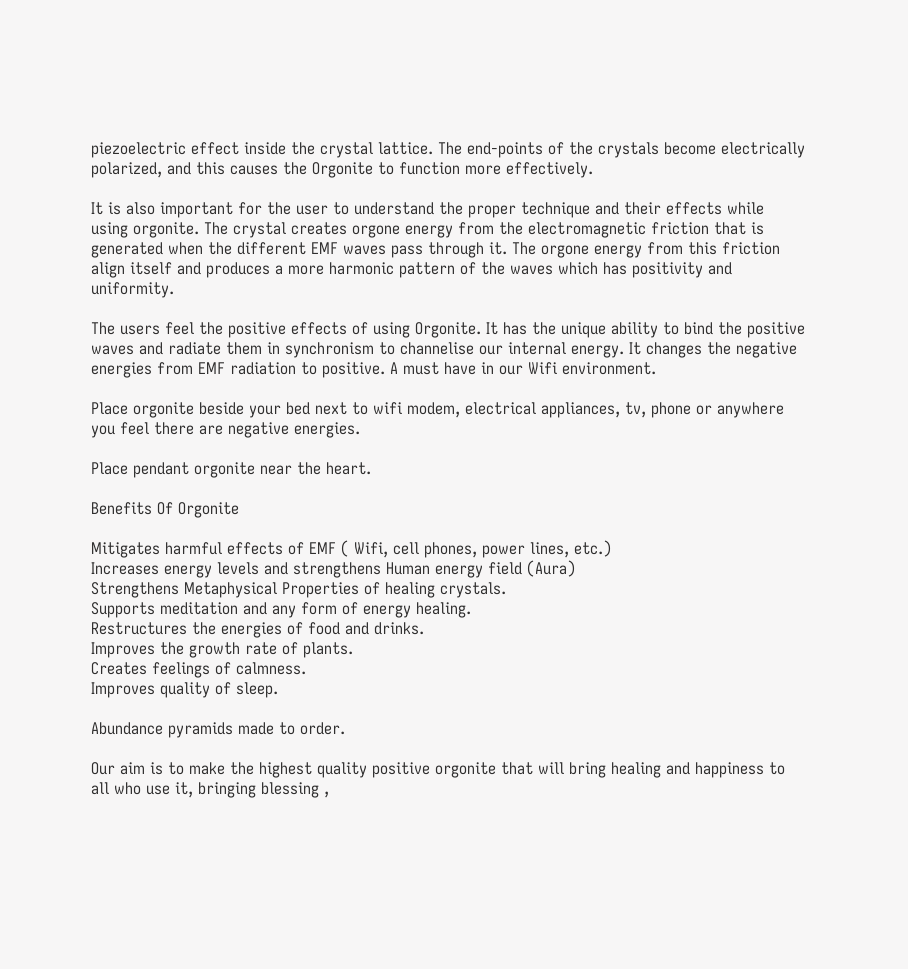piezoelectric effect inside the crystal lattice. The end-points of the crystals become electrically polarized, and this causes the Orgonite to function more effectively.

It is also important for the user to understand the proper technique and their effects while using orgonite. The crystal creates orgone energy from the electromagnetic friction that is generated when the different EMF waves pass through it. The orgone energy from this friction align itself and produces a more harmonic pattern of the waves which has positivity and uniformity.

The users feel the positive effects of using Orgonite. It has the unique ability to bind the positive waves and radiate them in synchronism to channelise our internal energy. It changes the negative energies from EMF radiation to positive. A must have in our Wifi environment.

Place orgonite beside your bed next to wifi modem, electrical appliances, tv, phone or anywhere you feel there are negative energies.

Place pendant orgonite near the heart.

Benefits Of Orgonite

Mitigates harmful effects of EMF ( Wifi, cell phones, power lines, etc.)
Increases energy levels and strengthens Human energy field (Aura)
Strengthens Metaphysical Properties of healing crystals.
Supports meditation and any form of energy healing.
Restructures the energies of food and drinks.
Improves the growth rate of plants.
Creates feelings of calmness.
Improves quality of sleep.

Abundance pyramids made to order.

Our aim is to make the highest quality positive orgonite that will bring healing and happiness to all who use it, bringing blessing ,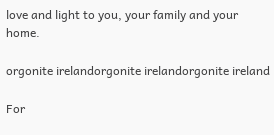love and light to you, your family and your home.

orgonite irelandorgonite irelandorgonite ireland

For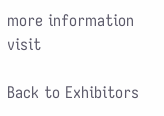more information visit

Back to Exhibitors